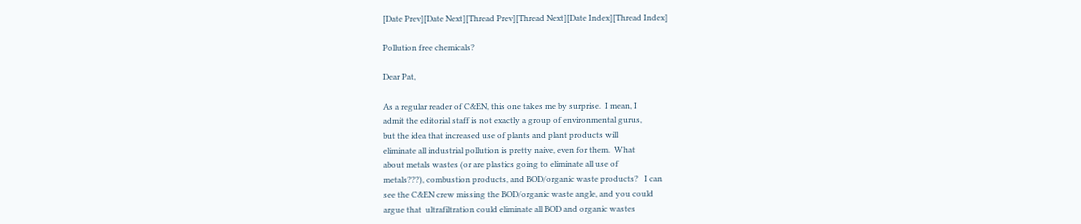[Date Prev][Date Next][Thread Prev][Thread Next][Date Index][Thread Index]

Pollution free chemicals?

Dear Pat,

As a regular reader of C&EN, this one takes me by surprise.  I mean, I
admit the editorial staff is not exactly a group of environmental gurus,
but the idea that increased use of plants and plant products will
eliminate all industrial pollution is pretty naive, even for them.  What
about metals wastes (or are plastics going to eliminate all use of
metals???), combustion products, and BOD/organic waste products?   I can
see the C&EN crew missing the BOD/organic waste angle, and you could
argue that  ultrafiltration could eliminate all BOD and organic wastes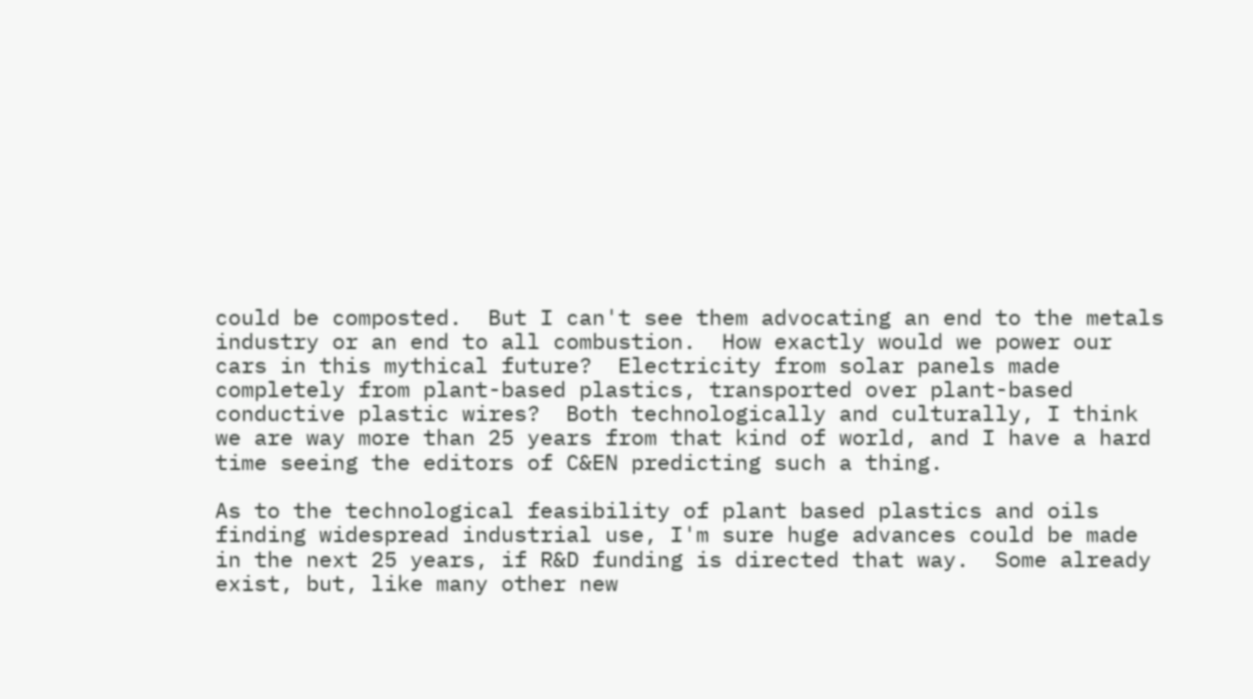could be composted.  But I can't see them advocating an end to the metals
industry or an end to all combustion.  How exactly would we power our
cars in this mythical future?  Electricity from solar panels made
completely from plant-based plastics, transported over plant-based
conductive plastic wires?  Both technologically and culturally, I think
we are way more than 25 years from that kind of world, and I have a hard
time seeing the editors of C&EN predicting such a thing.

As to the technological feasibility of plant based plastics and oils
finding widespread industrial use, I'm sure huge advances could be made
in the next 25 years, if R&D funding is directed that way.  Some already
exist, but, like many other new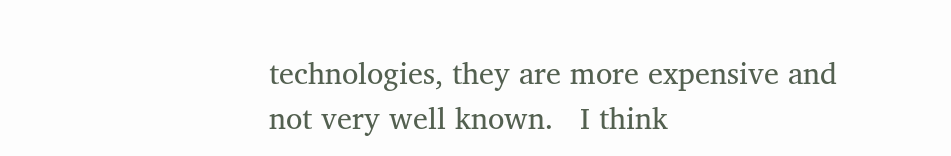technologies, they are more expensive and
not very well known.   I think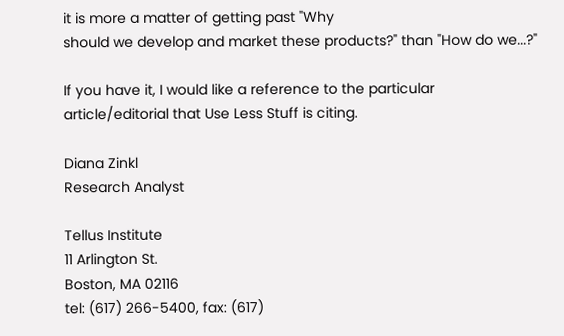it is more a matter of getting past "Why
should we develop and market these products?" than "How do we...?"

If you have it, I would like a reference to the particular
article/editorial that Use Less Stuff is citing.

Diana Zinkl
Research Analyst

Tellus Institute
11 Arlington St.
Boston, MA 02116
tel: (617) 266-5400, fax: (617)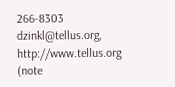266-8303
dzinkl@tellus.org, http://www.tellus.org
(note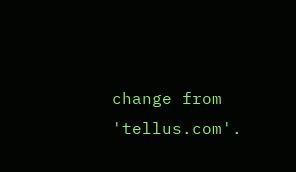change from 'tellus.com'.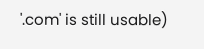'.com' is still usable)